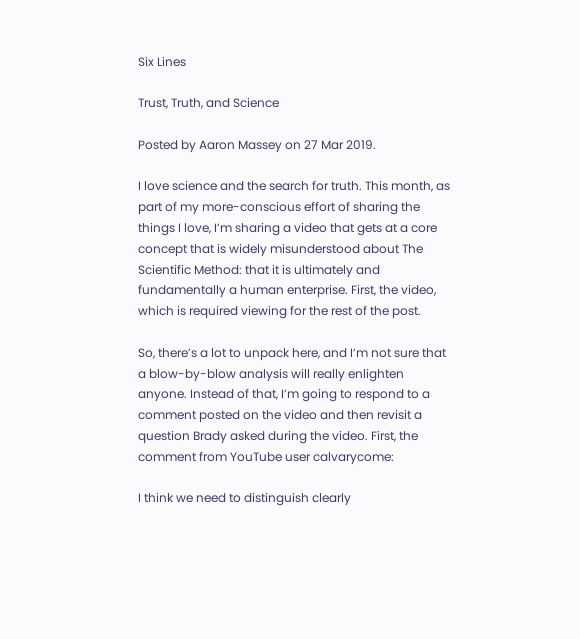Six Lines

Trust, Truth, and Science

Posted by Aaron Massey on 27 Mar 2019.

I love science and the search for truth. This month, as part of my more-conscious effort of sharing the things I love, I’m sharing a video that gets at a core concept that is widely misunderstood about The Scientific Method: that it is ultimately and fundamentally a human enterprise. First, the video, which is required viewing for the rest of the post.

So, there’s a lot to unpack here, and I’m not sure that a blow-by-blow analysis will really enlighten anyone. Instead of that, I’m going to respond to a comment posted on the video and then revisit a question Brady asked during the video. First, the comment from YouTube user calvarycome:

I think we need to distinguish clearly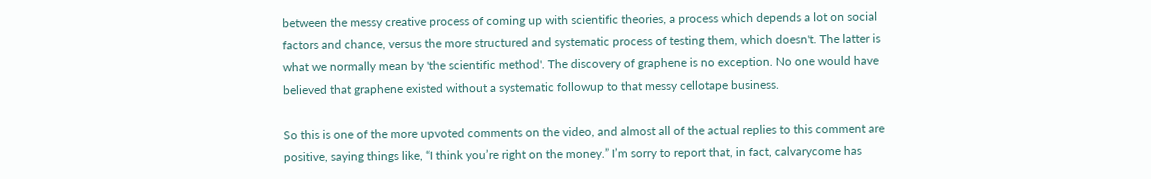between the messy creative process of coming up with scientific theories, a process which depends a lot on social factors and chance, versus the more structured and systematic process of testing them, which doesn't. The latter is what we normally mean by 'the scientific method'. The discovery of graphene is no exception. No one would have believed that graphene existed without a systematic followup to that messy cellotape business.

So this is one of the more upvoted comments on the video, and almost all of the actual replies to this comment are positive, saying things like, “I think you’re right on the money.” I’m sorry to report that, in fact, calvarycome has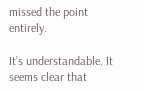missed the point entirely.

It’s understandable. It seems clear that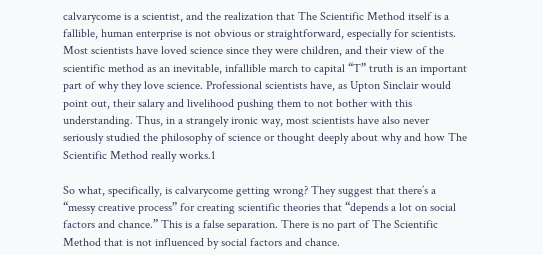calvarycome is a scientist, and the realization that The Scientific Method itself is a fallible, human enterprise is not obvious or straightforward, especially for scientists. Most scientists have loved science since they were children, and their view of the scientific method as an inevitable, infallible march to capital “T” truth is an important part of why they love science. Professional scientists have, as Upton Sinclair would point out, their salary and livelihood pushing them to not bother with this understanding. Thus, in a strangely ironic way, most scientists have also never seriously studied the philosophy of science or thought deeply about why and how The Scientific Method really works.1

So what, specifically, is calvarycome getting wrong? They suggest that there’s a “messy creative process” for creating scientific theories that “depends a lot on social factors and chance.” This is a false separation. There is no part of The Scientific Method that is not influenced by social factors and chance.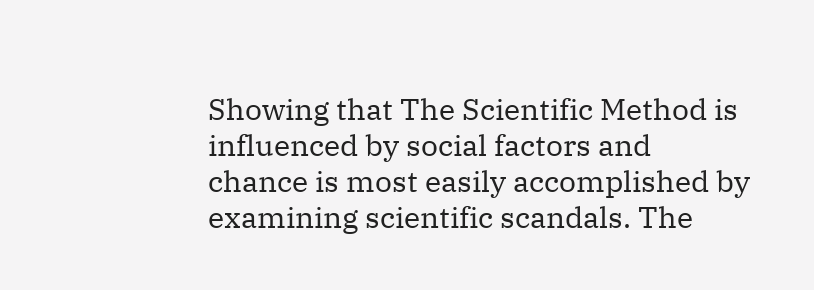Showing that The Scientific Method is influenced by social factors and chance is most easily accomplished by examining scientific scandals. The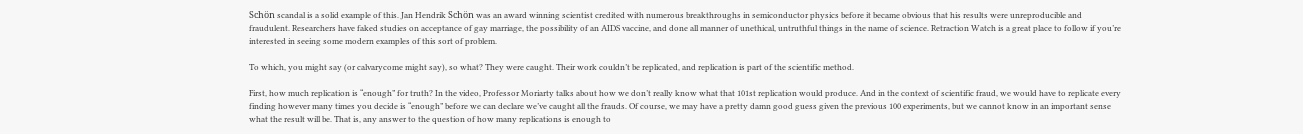Schön scandal is a solid example of this. Jan Hendrik Schön was an award winning scientist credited with numerous breakthroughs in semiconductor physics before it became obvious that his results were unreproducible and fraudulent. Researchers have faked studies on acceptance of gay marriage, the possibility of an AIDS vaccine, and done all manner of unethical, untruthful things in the name of science. Retraction Watch is a great place to follow if you’re interested in seeing some modern examples of this sort of problem.

To which, you might say (or calvarycome might say), so what? They were caught. Their work couldn’t be replicated, and replication is part of the scientific method.

First, how much replication is “enough” for truth? In the video, Professor Moriarty talks about how we don’t really know what that 101st replication would produce. And in the context of scientific fraud, we would have to replicate every finding however many times you decide is “enough” before we can declare we’ve caught all the frauds. Of course, we may have a pretty damn good guess given the previous 100 experiments, but we cannot know in an important sense what the result will be. That is, any answer to the question of how many replications is enough to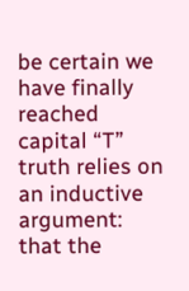be certain we have finally reached capital “T” truth relies on an inductive argument: that the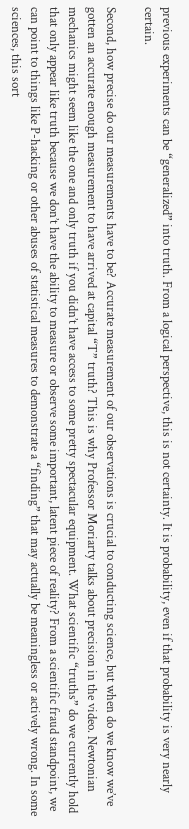previous experiments can be “generalized” into truth. From a logical perspective, this is not certainty. It is probability, even if that probability is very nearly certain.

Second, how precise do our measurements have to be? Accurate measurement of our observations is crucial to conducting science, but when do we know we’ve gotten an accurate enough measurement to have arrived at capital “T” truth? This is why Professor Moriarty talks about precision in the video. Newtonian mechanics might seem like the one and only truth if you didn’t have access to some pretty spectacular equipment. What scientific “truths” do we currently hold that only appear like truth because we don’t have the ability to measure or observe some important, latent piece of reality? From a scientific fraud standpoint, we can point to things like P-hacking or other abuses of statistical measures to demonstrate a “finding” that may actually be meaningless or actively wrong. In some sciences, this sort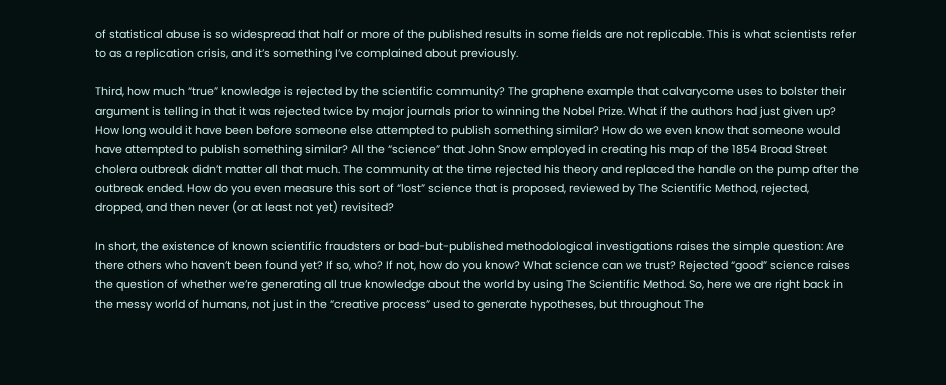of statistical abuse is so widespread that half or more of the published results in some fields are not replicable. This is what scientists refer to as a replication crisis, and it’s something I’ve complained about previously.

Third, how much “true” knowledge is rejected by the scientific community? The graphene example that calvarycome uses to bolster their argument is telling in that it was rejected twice by major journals prior to winning the Nobel Prize. What if the authors had just given up? How long would it have been before someone else attempted to publish something similar? How do we even know that someone would have attempted to publish something similar? All the “science” that John Snow employed in creating his map of the 1854 Broad Street cholera outbreak didn’t matter all that much. The community at the time rejected his theory and replaced the handle on the pump after the outbreak ended. How do you even measure this sort of “lost” science that is proposed, reviewed by The Scientific Method, rejected, dropped, and then never (or at least not yet) revisited?

In short, the existence of known scientific fraudsters or bad-but-published methodological investigations raises the simple question: Are there others who haven’t been found yet? If so, who? If not, how do you know? What science can we trust? Rejected “good” science raises the question of whether we’re generating all true knowledge about the world by using The Scientific Method. So, here we are right back in the messy world of humans, not just in the “creative process” used to generate hypotheses, but throughout The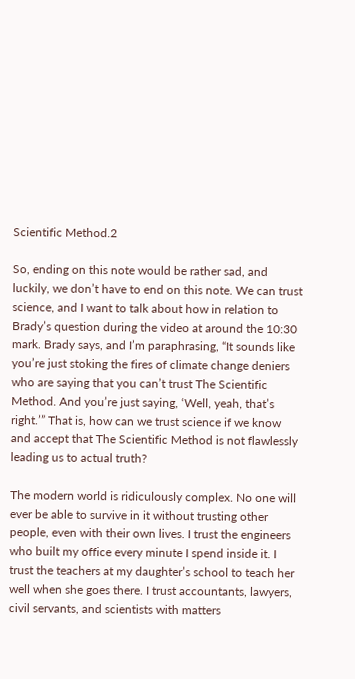Scientific Method.2

So, ending on this note would be rather sad, and luckily, we don’t have to end on this note. We can trust science, and I want to talk about how in relation to Brady’s question during the video at around the 10:30 mark. Brady says, and I’m paraphrasing, “It sounds like you’re just stoking the fires of climate change deniers who are saying that you can’t trust The Scientific Method. And you’re just saying, ‘Well, yeah, that’s right.’” That is, how can we trust science if we know and accept that The Scientific Method is not flawlessly leading us to actual truth?

The modern world is ridiculously complex. No one will ever be able to survive in it without trusting other people, even with their own lives. I trust the engineers who built my office every minute I spend inside it. I trust the teachers at my daughter’s school to teach her well when she goes there. I trust accountants, lawyers, civil servants, and scientists with matters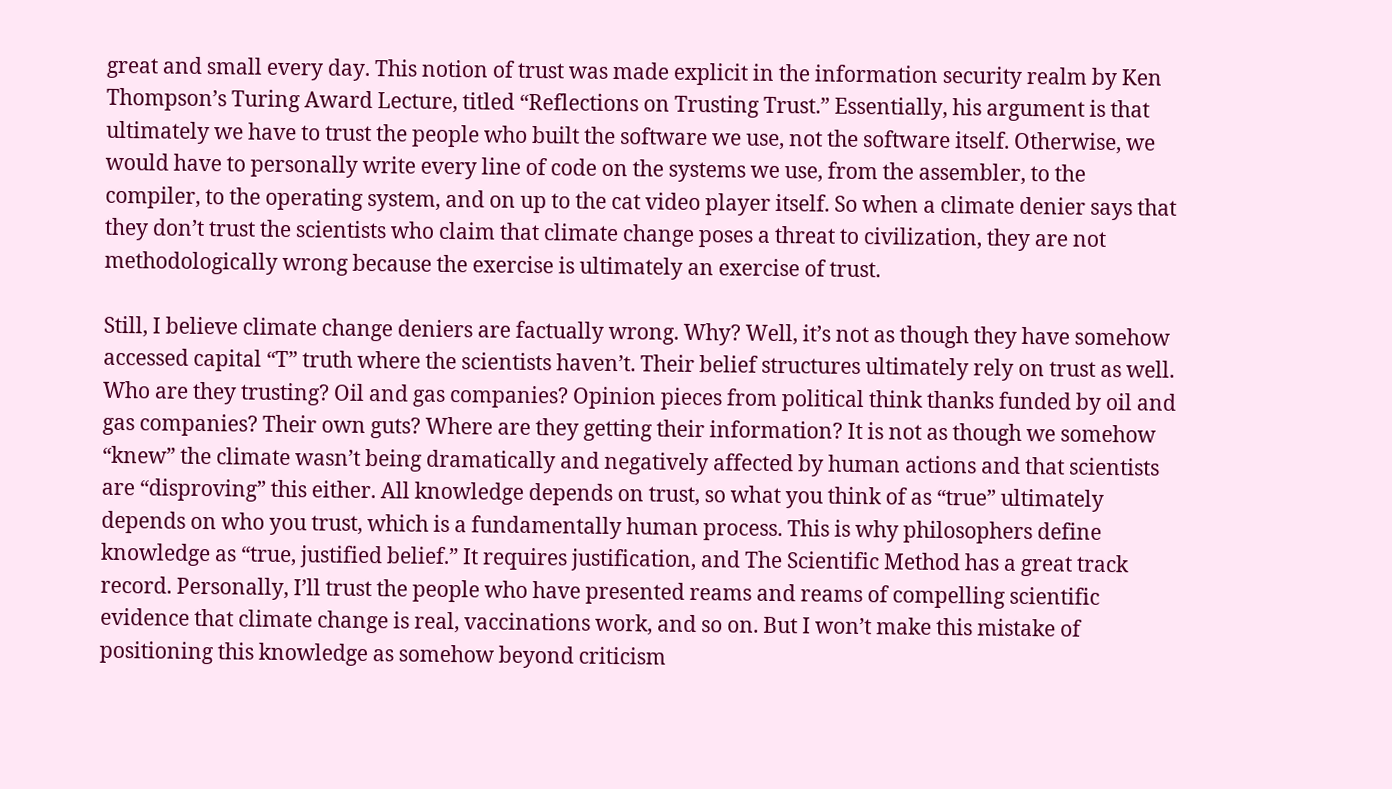great and small every day. This notion of trust was made explicit in the information security realm by Ken Thompson’s Turing Award Lecture, titled “Reflections on Trusting Trust.” Essentially, his argument is that ultimately we have to trust the people who built the software we use, not the software itself. Otherwise, we would have to personally write every line of code on the systems we use, from the assembler, to the compiler, to the operating system, and on up to the cat video player itself. So when a climate denier says that they don’t trust the scientists who claim that climate change poses a threat to civilization, they are not methodologically wrong because the exercise is ultimately an exercise of trust.

Still, I believe climate change deniers are factually wrong. Why? Well, it’s not as though they have somehow accessed capital “T” truth where the scientists haven’t. Their belief structures ultimately rely on trust as well. Who are they trusting? Oil and gas companies? Opinion pieces from political think thanks funded by oil and gas companies? Their own guts? Where are they getting their information? It is not as though we somehow “knew” the climate wasn’t being dramatically and negatively affected by human actions and that scientists are “disproving” this either. All knowledge depends on trust, so what you think of as “true” ultimately depends on who you trust, which is a fundamentally human process. This is why philosophers define knowledge as “true, justified belief.” It requires justification, and The Scientific Method has a great track record. Personally, I’ll trust the people who have presented reams and reams of compelling scientific evidence that climate change is real, vaccinations work, and so on. But I won’t make this mistake of positioning this knowledge as somehow beyond criticism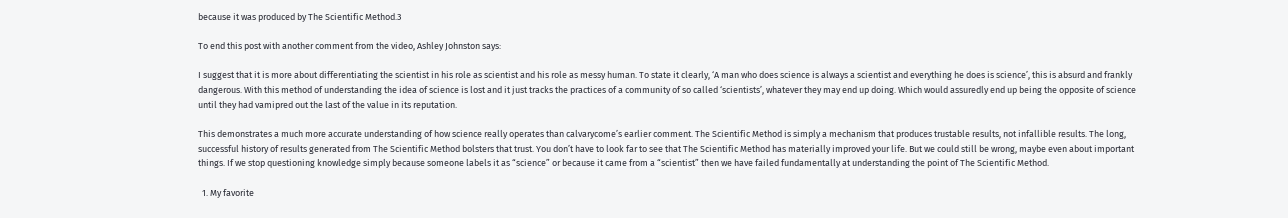because it was produced by The Scientific Method.3

To end this post with another comment from the video, Ashley Johnston says:

I suggest that it is more about differentiating the scientist in his role as scientist and his role as messy human. To state it clearly, ‘A man who does science is always a scientist and everything he does is science’, this is absurd and frankly dangerous. With this method of understanding the idea of science is lost and it just tracks the practices of a community of so called ‘scientists’, whatever they may end up doing. Which would assuredly end up being the opposite of science until they had vamipred out the last of the value in its reputation.

This demonstrates a much more accurate understanding of how science really operates than calvarycome’s earlier comment. The Scientific Method is simply a mechanism that produces trustable results, not infallible results. The long, successful history of results generated from The Scientific Method bolsters that trust. You don’t have to look far to see that The Scientific Method has materially improved your life. But we could still be wrong, maybe even about important things. If we stop questioning knowledge simply because someone labels it as “science” or because it came from a “scientist” then we have failed fundamentally at understanding the point of The Scientific Method.

  1. My favorite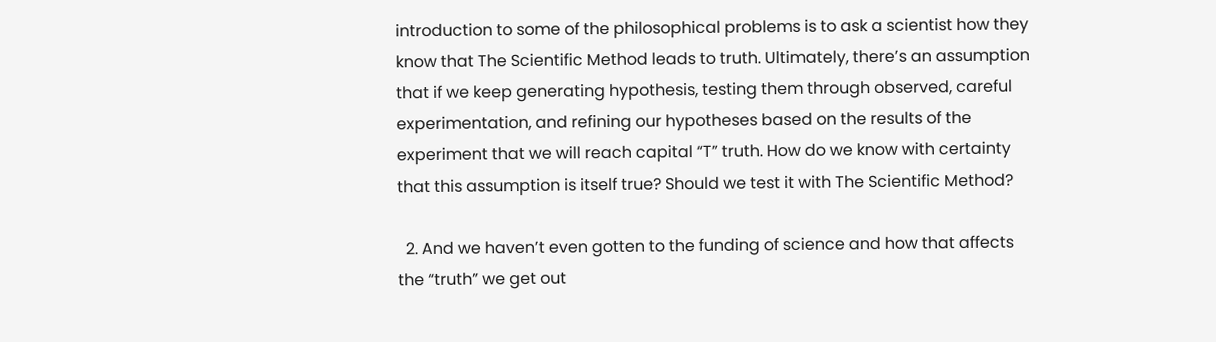introduction to some of the philosophical problems is to ask a scientist how they know that The Scientific Method leads to truth. Ultimately, there’s an assumption that if we keep generating hypothesis, testing them through observed, careful experimentation, and refining our hypotheses based on the results of the experiment that we will reach capital “T” truth. How do we know with certainty that this assumption is itself true? Should we test it with The Scientific Method?

  2. And we haven’t even gotten to the funding of science and how that affects the “truth” we get out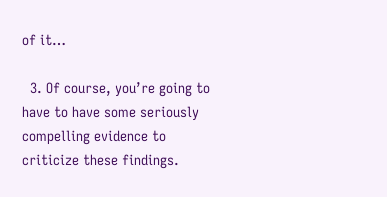of it…

  3. Of course, you’re going to have to have some seriously compelling evidence to criticize these findings.